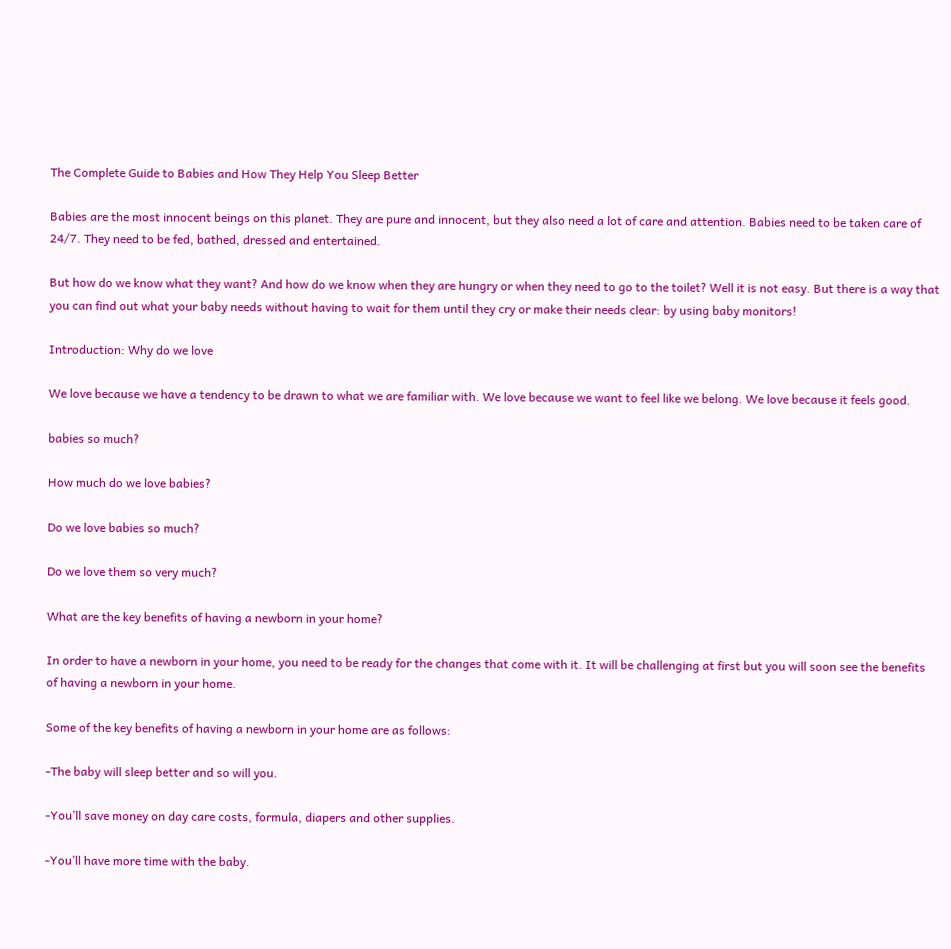The Complete Guide to Babies and How They Help You Sleep Better

Babies are the most innocent beings on this planet. They are pure and innocent, but they also need a lot of care and attention. Babies need to be taken care of 24/7. They need to be fed, bathed, dressed and entertained.

But how do we know what they want? And how do we know when they are hungry or when they need to go to the toilet? Well it is not easy. But there is a way that you can find out what your baby needs without having to wait for them until they cry or make their needs clear: by using baby monitors!

Introduction: Why do we love

We love because we have a tendency to be drawn to what we are familiar with. We love because we want to feel like we belong. We love because it feels good.

babies so much?

How much do we love babies?

Do we love babies so much?

Do we love them so very much?

What are the key benefits of having a newborn in your home?

In order to have a newborn in your home, you need to be ready for the changes that come with it. It will be challenging at first but you will soon see the benefits of having a newborn in your home.

Some of the key benefits of having a newborn in your home are as follows:

-The baby will sleep better and so will you.

-You’ll save money on day care costs, formula, diapers and other supplies.

-You’ll have more time with the baby.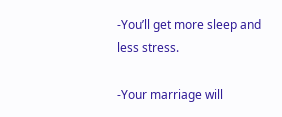-You’ll get more sleep and less stress.

-Your marriage will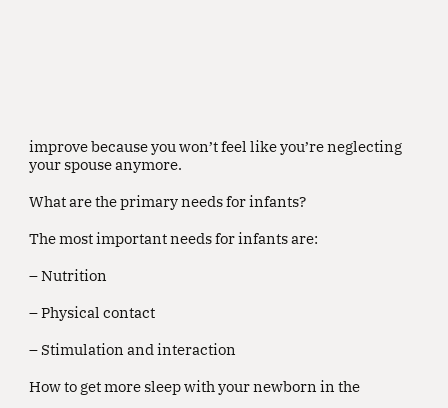improve because you won’t feel like you’re neglecting your spouse anymore.

What are the primary needs for infants?

The most important needs for infants are:

– Nutrition

– Physical contact

– Stimulation and interaction

How to get more sleep with your newborn in the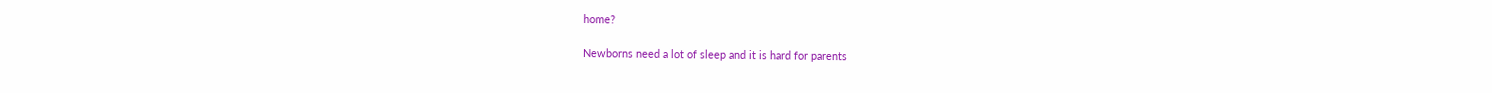home?

Newborns need a lot of sleep and it is hard for parents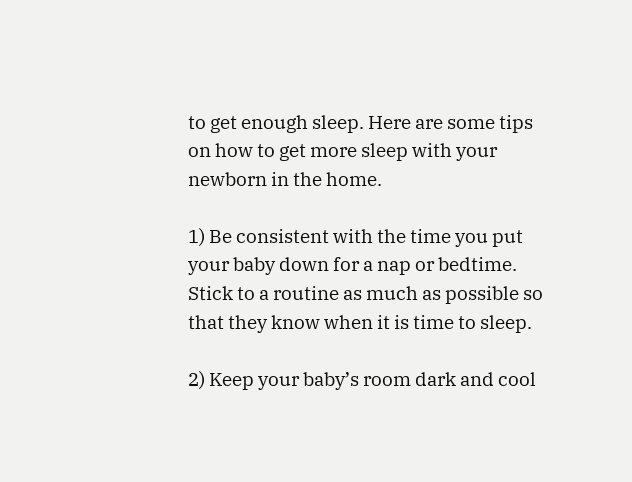to get enough sleep. Here are some tips on how to get more sleep with your newborn in the home.

1) Be consistent with the time you put your baby down for a nap or bedtime. Stick to a routine as much as possible so that they know when it is time to sleep.

2) Keep your baby’s room dark and cool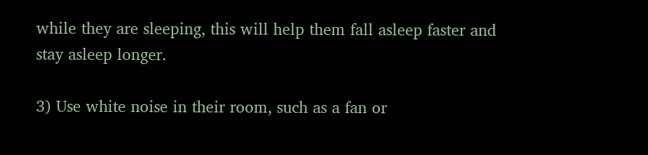while they are sleeping, this will help them fall asleep faster and stay asleep longer.

3) Use white noise in their room, such as a fan or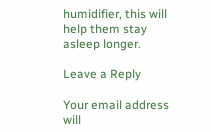humidifier, this will help them stay asleep longer.

Leave a Reply

Your email address will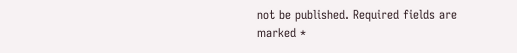not be published. Required fields are marked *